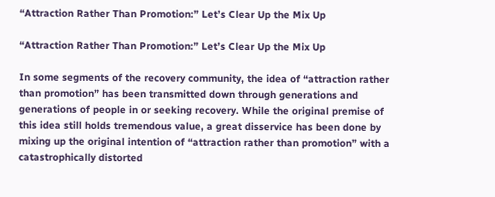“Attraction Rather Than Promotion:” Let’s Clear Up the Mix Up

“Attraction Rather Than Promotion:” Let’s Clear Up the Mix Up

In some segments of the recovery community, the idea of “attraction rather than promotion” has been transmitted down through generations and generations of people in or seeking recovery. While the original premise of this idea still holds tremendous value, a great disservice has been done by mixing up the original intention of “attraction rather than promotion” with a catastrophically distorted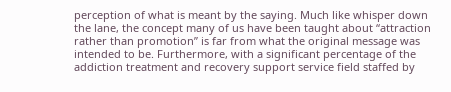perception of what is meant by the saying. Much like whisper down the lane, the concept many of us have been taught about “attraction rather than promotion” is far from what the original message was intended to be. Furthermore, with a significant percentage of the addiction treatment and recovery support service field staffed by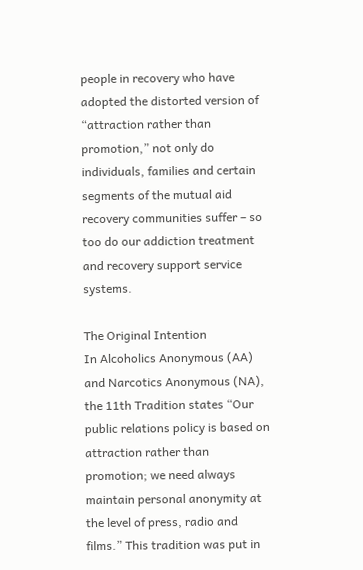people in recovery who have adopted the distorted version of “attraction rather than promotion,” not only do individuals, families and certain segments of the mutual aid recovery communities suffer – so too do our addiction treatment and recovery support service systems.

The Original Intention
In Alcoholics Anonymous (AA) and Narcotics Anonymous (NA), the 11th Tradition states “Our public relations policy is based on attraction rather than promotion; we need always maintain personal anonymity at the level of press, radio and films.” This tradition was put in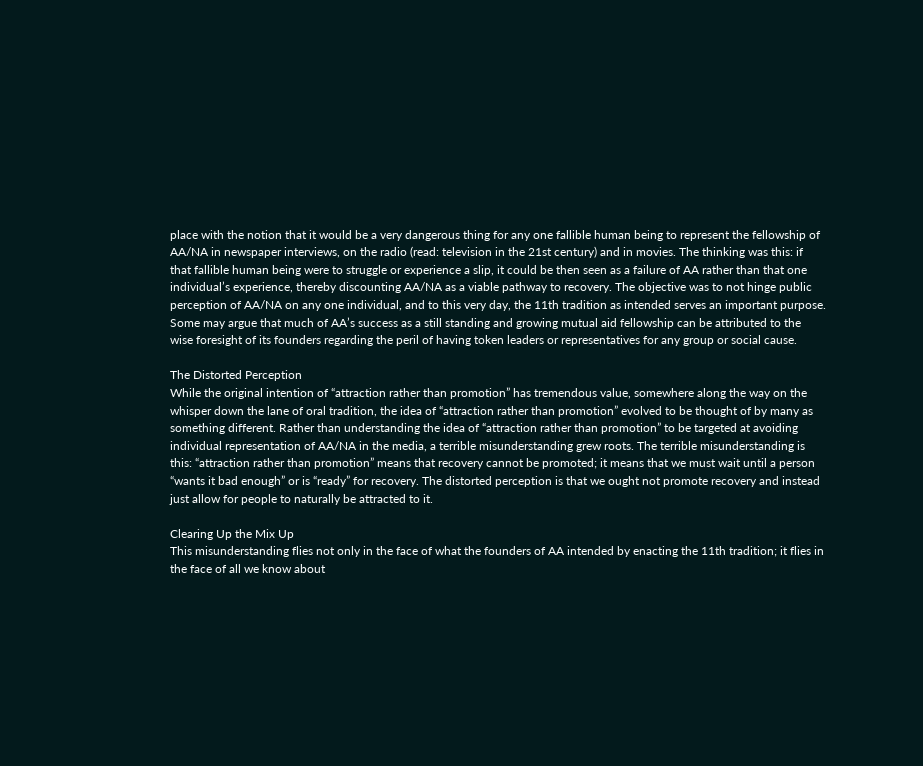place with the notion that it would be a very dangerous thing for any one fallible human being to represent the fellowship of AA/NA in newspaper interviews, on the radio (read: television in the 21st century) and in movies. The thinking was this: if that fallible human being were to struggle or experience a slip, it could be then seen as a failure of AA rather than that one individual’s experience, thereby discounting AA/NA as a viable pathway to recovery. The objective was to not hinge public perception of AA/NA on any one individual, and to this very day, the 11th tradition as intended serves an important purpose. Some may argue that much of AA’s success as a still standing and growing mutual aid fellowship can be attributed to the wise foresight of its founders regarding the peril of having token leaders or representatives for any group or social cause.

The Distorted Perception
While the original intention of “attraction rather than promotion” has tremendous value, somewhere along the way on the whisper down the lane of oral tradition, the idea of “attraction rather than promotion” evolved to be thought of by many as something different. Rather than understanding the idea of “attraction rather than promotion” to be targeted at avoiding individual representation of AA/NA in the media, a terrible misunderstanding grew roots. The terrible misunderstanding is this: “attraction rather than promotion” means that recovery cannot be promoted; it means that we must wait until a person “wants it bad enough” or is “ready” for recovery. The distorted perception is that we ought not promote recovery and instead just allow for people to naturally be attracted to it.

Clearing Up the Mix Up
This misunderstanding flies not only in the face of what the founders of AA intended by enacting the 11th tradition; it flies in the face of all we know about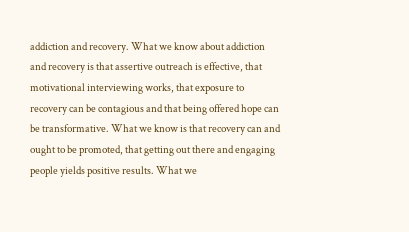addiction and recovery. What we know about addiction and recovery is that assertive outreach is effective, that motivational interviewing works, that exposure to recovery can be contagious and that being offered hope can be transformative. What we know is that recovery can and ought to be promoted, that getting out there and engaging people yields positive results. What we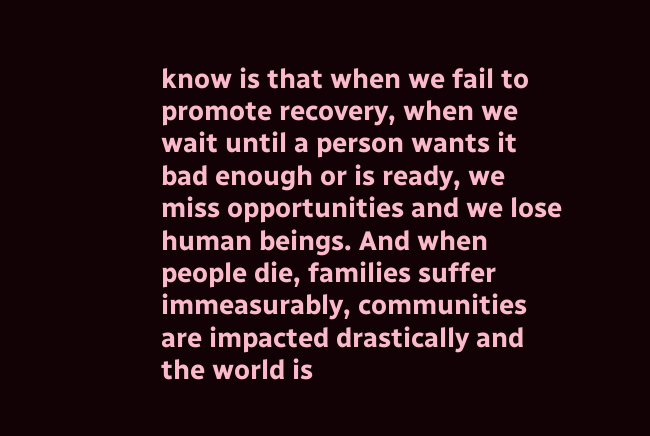know is that when we fail to promote recovery, when we wait until a person wants it bad enough or is ready, we miss opportunities and we lose human beings. And when people die, families suffer immeasurably, communities are impacted drastically and the world is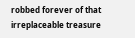robbed forever of that irreplaceable treasure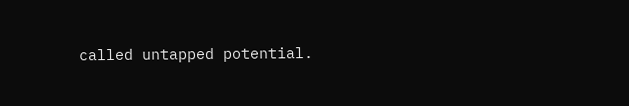called untapped potential.